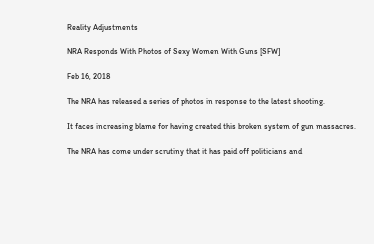Reality Adjustments

NRA Responds With Photos of Sexy Women With Guns [SFW]

Feb 16, 2018

The NRA has released a series of photos in response to the latest shooting.

It faces increasing blame for having created this broken system of gun massacres.

The NRA has come under scrutiny that it has paid off politicians and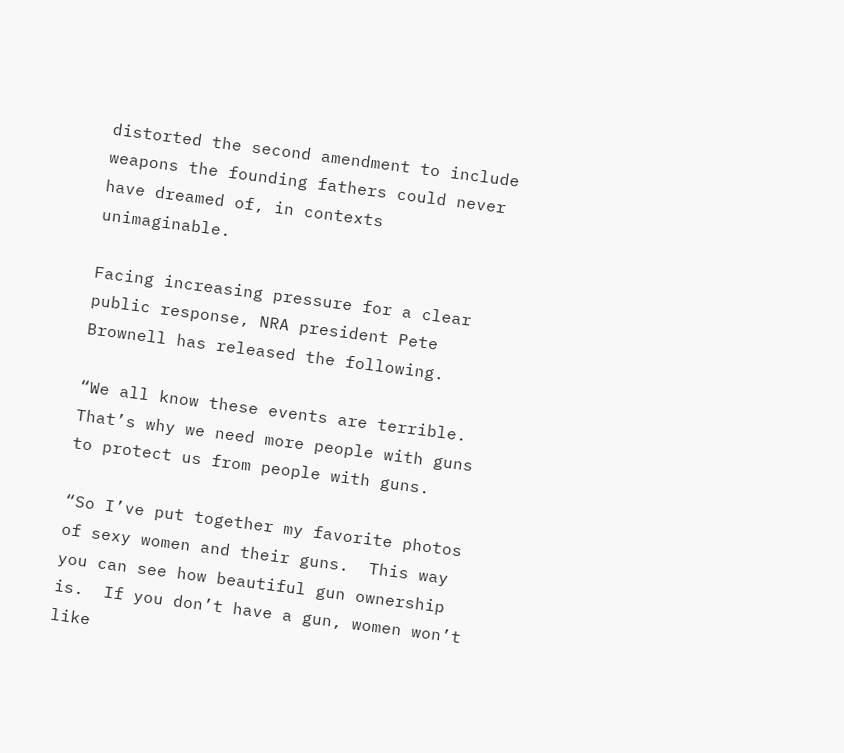distorted the second amendment to include weapons the founding fathers could never have dreamed of, in contexts unimaginable.

Facing increasing pressure for a clear public response, NRA president Pete Brownell has released the following.

“We all know these events are terrible.  That’s why we need more people with guns to protect us from people with guns.

“So I’ve put together my favorite photos of sexy women and their guns.  This way you can see how beautiful gun ownership is.  If you don’t have a gun, women won’t like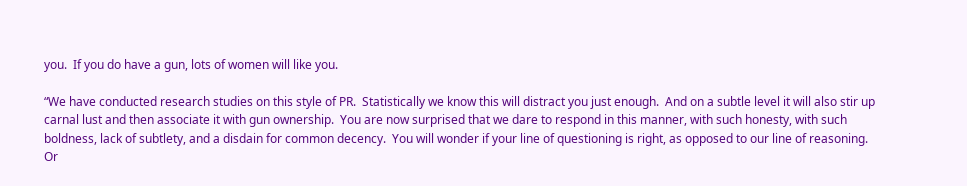you.  If you do have a gun, lots of women will like you.

“We have conducted research studies on this style of PR.  Statistically we know this will distract you just enough.  And on a subtle level it will also stir up carnal lust and then associate it with gun ownership.  You are now surprised that we dare to respond in this manner, with such honesty, with such boldness, lack of subtlety, and a disdain for common decency.  You will wonder if your line of questioning is right, as opposed to our line of reasoning.  Or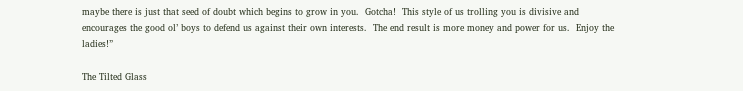maybe there is just that seed of doubt which begins to grow in you.  Gotcha!  This style of us trolling you is divisive and encourages the good ol’ boys to defend us against their own interests.  The end result is more money and power for us.  Enjoy the ladies!”

The Tilted Glass